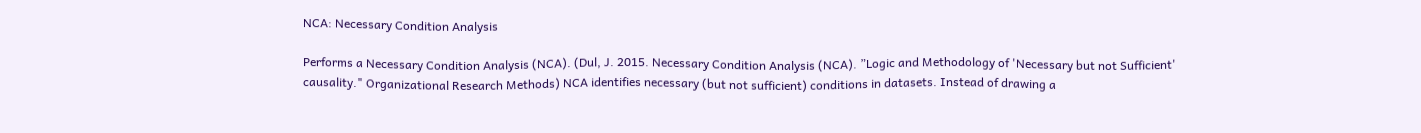NCA: Necessary Condition Analysis

Performs a Necessary Condition Analysis (NCA). (Dul, J. 2015. Necessary Condition Analysis (NCA). ”Logic and Methodology of 'Necessary but not Sufficient' causality." Organizational Research Methods) NCA identifies necessary (but not sufficient) conditions in datasets. Instead of drawing a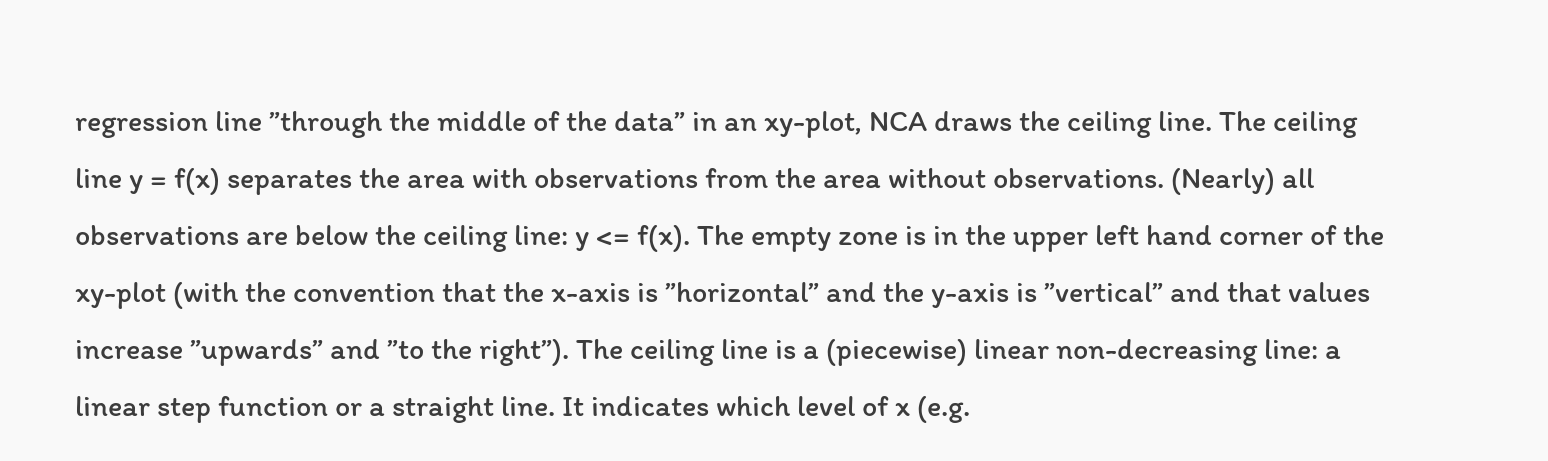regression line ”through the middle of the data” in an xy-plot, NCA draws the ceiling line. The ceiling line y = f(x) separates the area with observations from the area without observations. (Nearly) all observations are below the ceiling line: y <= f(x). The empty zone is in the upper left hand corner of the xy-plot (with the convention that the x-axis is ”horizontal” and the y-axis is ”vertical” and that values increase ”upwards” and ”to the right”). The ceiling line is a (piecewise) linear non-decreasing line: a linear step function or a straight line. It indicates which level of x (e.g.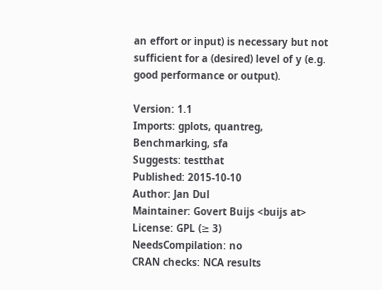an effort or input) is necessary but not sufficient for a (desired) level of y (e.g. good performance or output).

Version: 1.1
Imports: gplots, quantreg, Benchmarking, sfa
Suggests: testthat
Published: 2015-10-10
Author: Jan Dul
Maintainer: Govert Buijs <buijs at>
License: GPL (≥ 3)
NeedsCompilation: no
CRAN checks: NCA results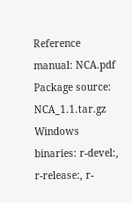Reference manual: NCA.pdf
Package source: NCA_1.1.tar.gz
Windows binaries: r-devel:, r-release:, r-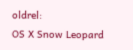oldrel:
OS X Snow Leopard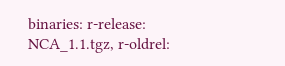binaries: r-release: NCA_1.1.tgz, r-oldrel: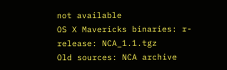not available
OS X Mavericks binaries: r-release: NCA_1.1.tgz
Old sources: NCA archive